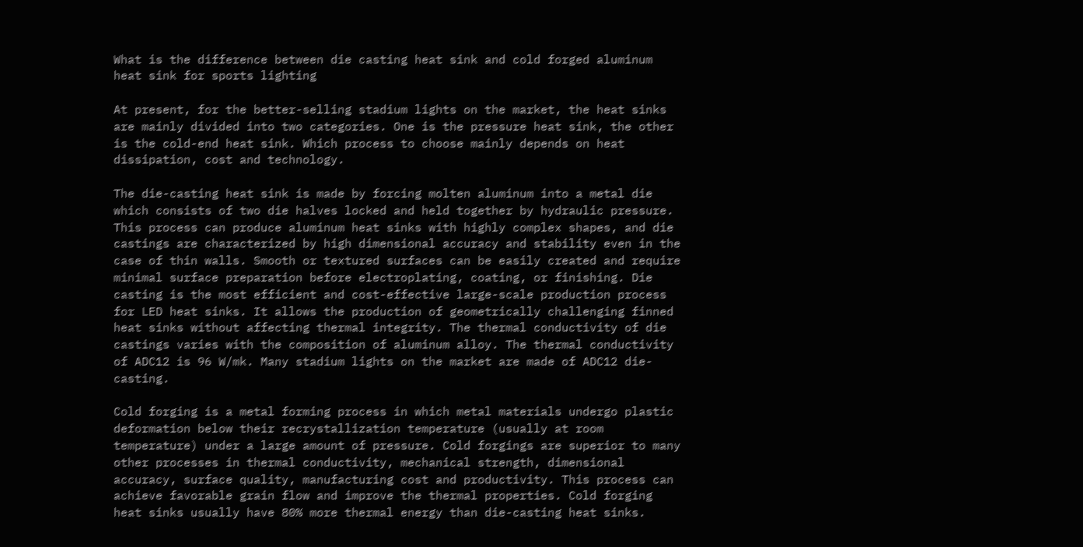What is the difference between die casting heat sink and cold forged aluminum heat sink for sports lighting

At present, for the better-selling stadium lights on the market, the heat sinks are mainly divided into two categories. One is the pressure heat sink, the other is the cold-end heat sink. Which process to choose mainly depends on heat dissipation, cost and technology.

The die-casting heat sink is made by forcing molten aluminum into a metal die which consists of two die halves locked and held together by hydraulic pressure. This process can produce aluminum heat sinks with highly complex shapes, and die castings are characterized by high dimensional accuracy and stability even in the case of thin walls. Smooth or textured surfaces can be easily created and require minimal surface preparation before electroplating, coating, or finishing. Die casting is the most efficient and cost-effective large-scale production process for LED heat sinks. It allows the production of geometrically challenging finned heat sinks without affecting thermal integrity. The thermal conductivity of die castings varies with the composition of aluminum alloy. The thermal conductivity of ADC12 is 96 W/mk. Many stadium lights on the market are made of ADC12 die-casting.

Cold forging is a metal forming process in which metal materials undergo plastic deformation below their recrystallization temperature (usually at room temperature) under a large amount of pressure. Cold forgings are superior to many other processes in thermal conductivity, mechanical strength, dimensional accuracy, surface quality, manufacturing cost and productivity. This process can achieve favorable grain flow and improve the thermal properties. Cold forging heat sinks usually have 80% more thermal energy than die-casting heat sinks.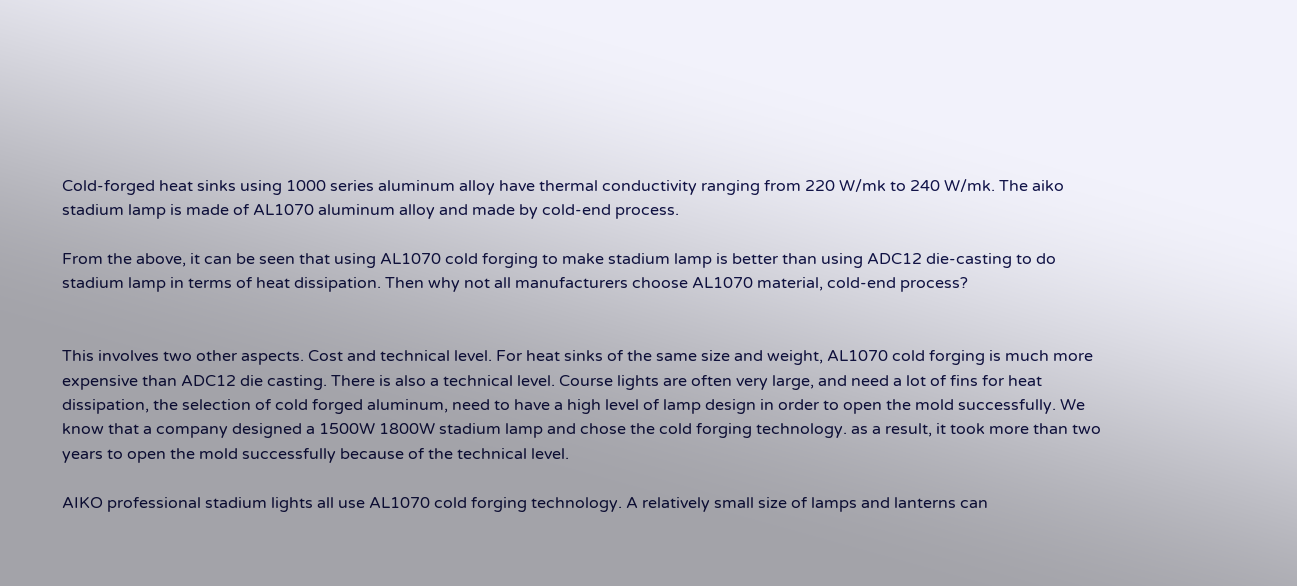Cold-forged heat sinks using 1000 series aluminum alloy have thermal conductivity ranging from 220 W/mk to 240 W/mk. The aiko stadium lamp is made of AL1070 aluminum alloy and made by cold-end process.

From the above, it can be seen that using AL1070 cold forging to make stadium lamp is better than using ADC12 die-casting to do stadium lamp in terms of heat dissipation. Then why not all manufacturers choose AL1070 material, cold-end process?


This involves two other aspects. Cost and technical level. For heat sinks of the same size and weight, AL1070 cold forging is much more expensive than ADC12 die casting. There is also a technical level. Course lights are often very large, and need a lot of fins for heat dissipation, the selection of cold forged aluminum, need to have a high level of lamp design in order to open the mold successfully. We know that a company designed a 1500W 1800W stadium lamp and chose the cold forging technology. as a result, it took more than two years to open the mold successfully because of the technical level.

AIKO professional stadium lights all use AL1070 cold forging technology. A relatively small size of lamps and lanterns can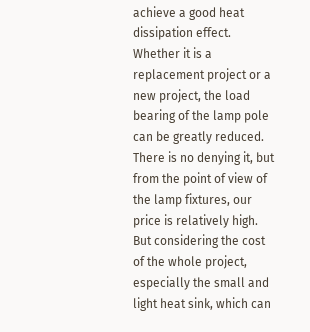achieve a good heat dissipation effect. Whether it is a replacement project or a new project, the load bearing of the lamp pole can be greatly reduced. There is no denying it, but from the point of view of the lamp fixtures, our price is relatively high. But considering the cost of the whole project, especially the small and light heat sink, which can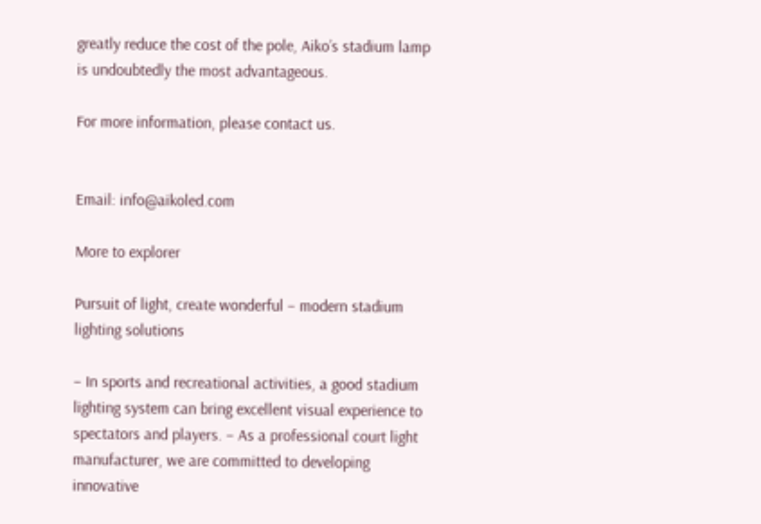greatly reduce the cost of the pole, Aiko’s stadium lamp is undoubtedly the most advantageous.

For more information, please contact us.


Email: info@aikoled.com

More to explorer

Pursuit of light, create wonderful – modern stadium lighting solutions

– In sports and recreational activities, a good stadium lighting system can bring excellent visual experience to spectators and players. – As a professional court light manufacturer, we are committed to developing innovative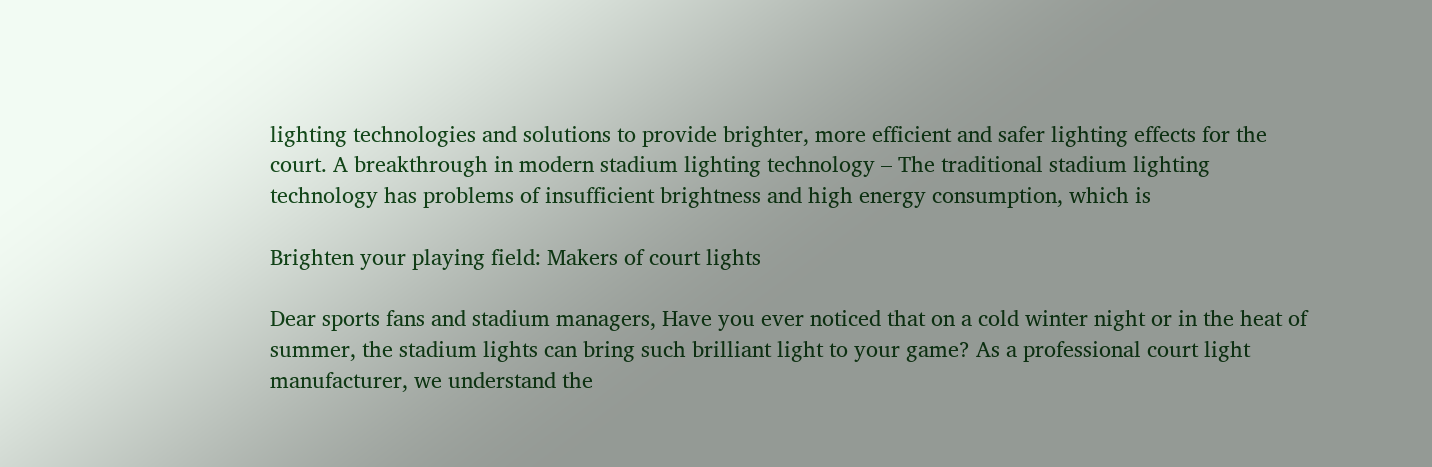lighting technologies and solutions to provide brighter, more efficient and safer lighting effects for the court. A breakthrough in modern stadium lighting technology – The traditional stadium lighting technology has problems of insufficient brightness and high energy consumption, which is

Brighten your playing field: Makers of court lights

Dear sports fans and stadium managers, Have you ever noticed that on a cold winter night or in the heat of summer, the stadium lights can bring such brilliant light to your game? As a professional court light manufacturer, we understand the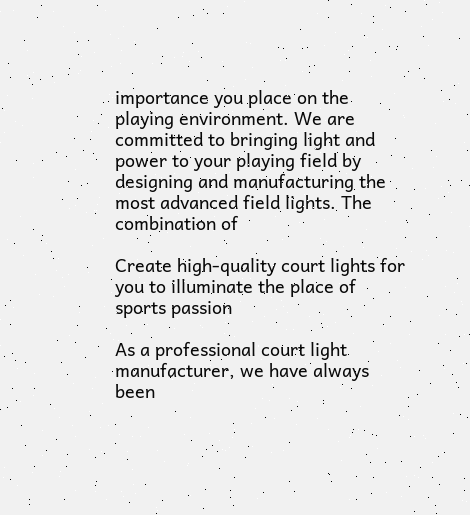importance you place on the playing environment. We are committed to bringing light and power to your playing field by designing and manufacturing the most advanced field lights. The combination of

Create high-quality court lights for you to illuminate the place of sports passion

As a professional court light manufacturer, we have always been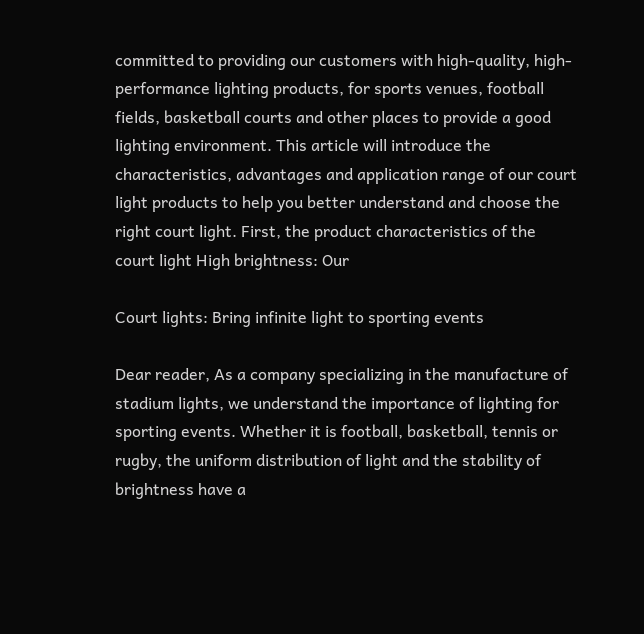committed to providing our customers with high-quality, high-performance lighting products, for sports venues, football fields, basketball courts and other places to provide a good lighting environment. This article will introduce the characteristics, advantages and application range of our court light products to help you better understand and choose the right court light. First, the product characteristics of the court light High brightness: Our

Court lights: Bring infinite light to sporting events

Dear reader, As a company specializing in the manufacture of stadium lights, we understand the importance of lighting for sporting events. Whether it is football, basketball, tennis or rugby, the uniform distribution of light and the stability of brightness have a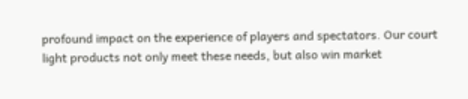profound impact on the experience of players and spectators. Our court light products not only meet these needs, but also win market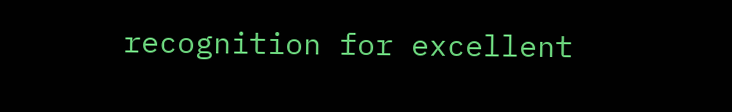recognition for excellent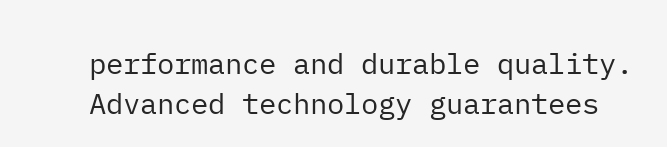performance and durable quality. Advanced technology guarantees